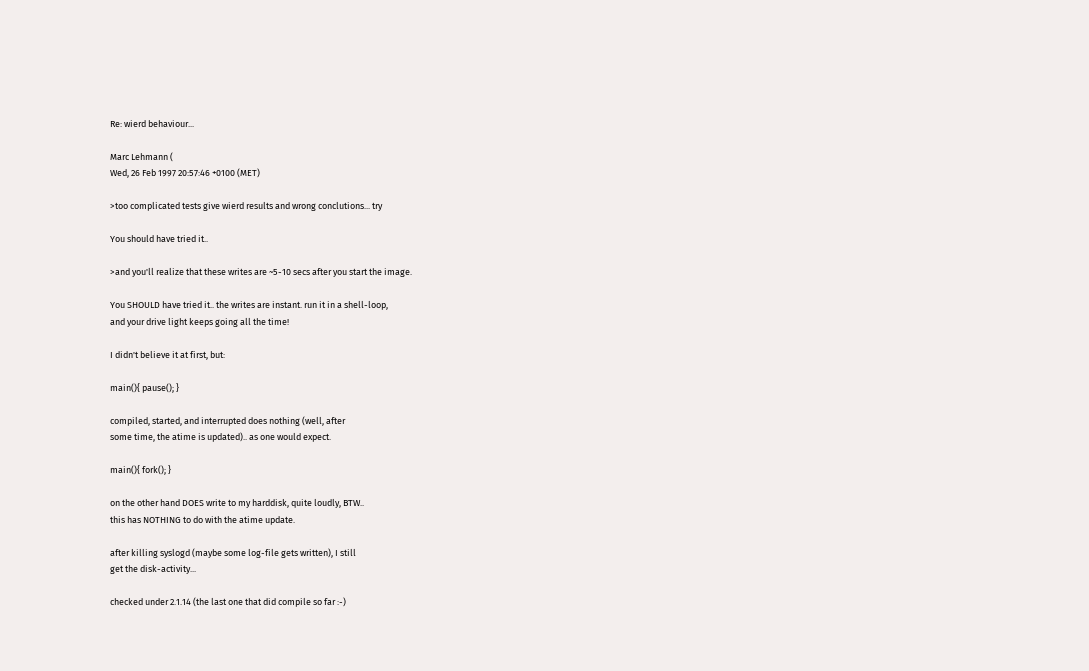Re: wierd behaviour...

Marc Lehmann (
Wed, 26 Feb 1997 20:57:46 +0100 (MET)

>too complicated tests give wierd results and wrong conclutions... try

You should have tried it..

>and you'll realize that these writes are ~5-10 secs after you start the image.

You SHOULD have tried it.. the writes are instant. run it in a shell-loop,
and your drive light keeps going all the time!

I didn't believe it at first, but:

main(){ pause(); }

compiled, started, and interrupted does nothing (well, after
some time, the atime is updated).. as one would expect.

main(){ fork(); }

on the other hand DOES write to my harddisk, quite loudly, BTW..
this has NOTHING to do with the atime update.

after killing syslogd (maybe some log-file gets written), I still
get the disk-activity...

checked under 2.1.14 (the last one that did compile so far :-)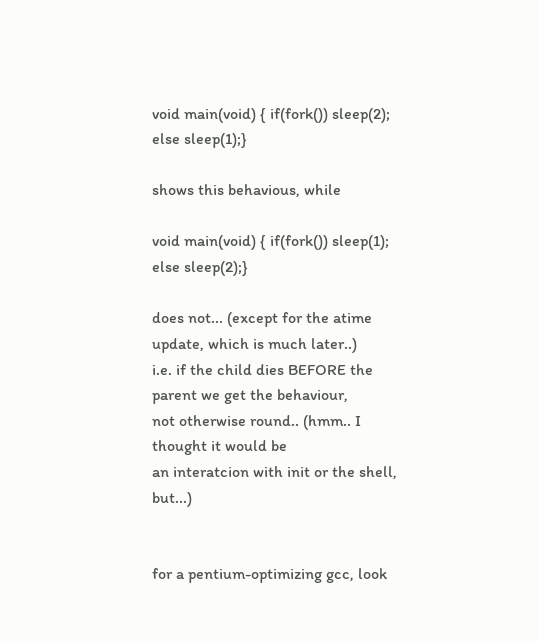void main(void) { if(fork()) sleep(2); else sleep(1);}

shows this behavious, while

void main(void) { if(fork()) sleep(1); else sleep(2);}

does not... (except for the atime update, which is much later..)
i.e. if the child dies BEFORE the parent we get the behaviour,
not otherwise round.. (hmm.. I thought it would be
an interatcion with init or the shell, but...)


for a pentium-optimizing gcc, look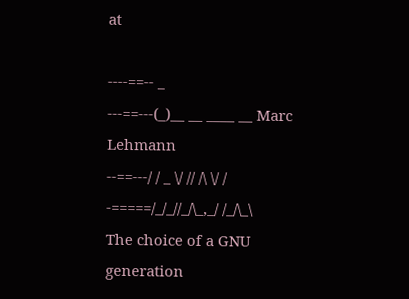at

----==-- _
---==---(_)__ __ ____ __ Marc Lehmann
--==---/ / _ \/ // /\ \/ /
-=====/_/_//_/\_,_/ /_/\_\
The choice of a GNU generation